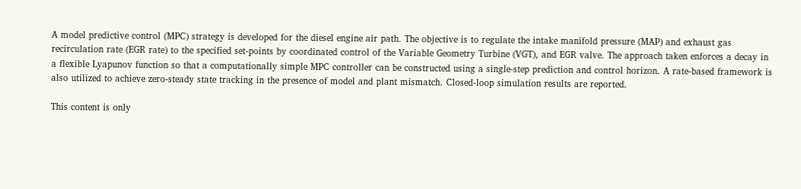A model predictive control (MPC) strategy is developed for the diesel engine air path. The objective is to regulate the intake manifold pressure (MAP) and exhaust gas recirculation rate (EGR rate) to the specified set-points by coordinated control of the Variable Geometry Turbine (VGT), and EGR valve. The approach taken enforces a decay in a flexible Lyapunov function so that a computationally simple MPC controller can be constructed using a single-step prediction and control horizon. A rate-based framework is also utilized to achieve zero-steady state tracking in the presence of model and plant mismatch. Closed-loop simulation results are reported.

This content is only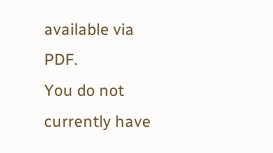available via PDF.
You do not currently have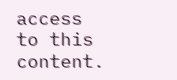access to this content.